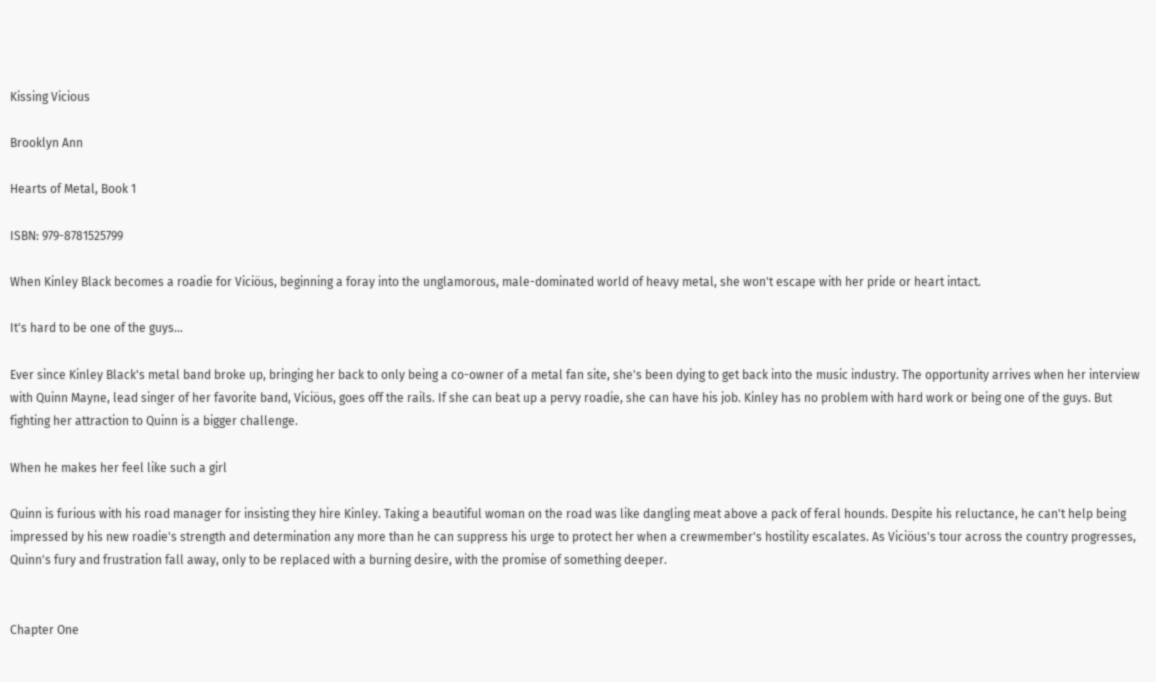Kissing Vicious

Brooklyn Ann

Hearts of Metal, Book 1

ISBN: 979-8781525799

When Kinley Black becomes a roadie for Viciöus, beginning a foray into the unglamorous, male-dominated world of heavy metal, she won't escape with her pride or heart intact.

It's hard to be one of the guys…

Ever since Kinley Black's metal band broke up, bringing her back to only being a co-owner of a metal fan site, she's been dying to get back into the music industry. The opportunity arrives when her interview with Quinn Mayne, lead singer of her favorite band, Viciöus, goes off the rails. If she can beat up a pervy roadie, she can have his job. Kinley has no problem with hard work or being one of the guys. But fighting her attraction to Quinn is a bigger challenge.

When he makes her feel like such a girl

Quinn is furious with his road manager for insisting they hire Kinley. Taking a beautiful woman on the road was like dangling meat above a pack of feral hounds. Despite his reluctance, he can't help being impressed by his new roadie's strength and determination any more than he can suppress his urge to protect her when a crewmember's hostility escalates. As Viciöus's tour across the country progresses, Quinn's fury and frustration fall away, only to be replaced with a burning desire, with the promise of something deeper.


Chapter One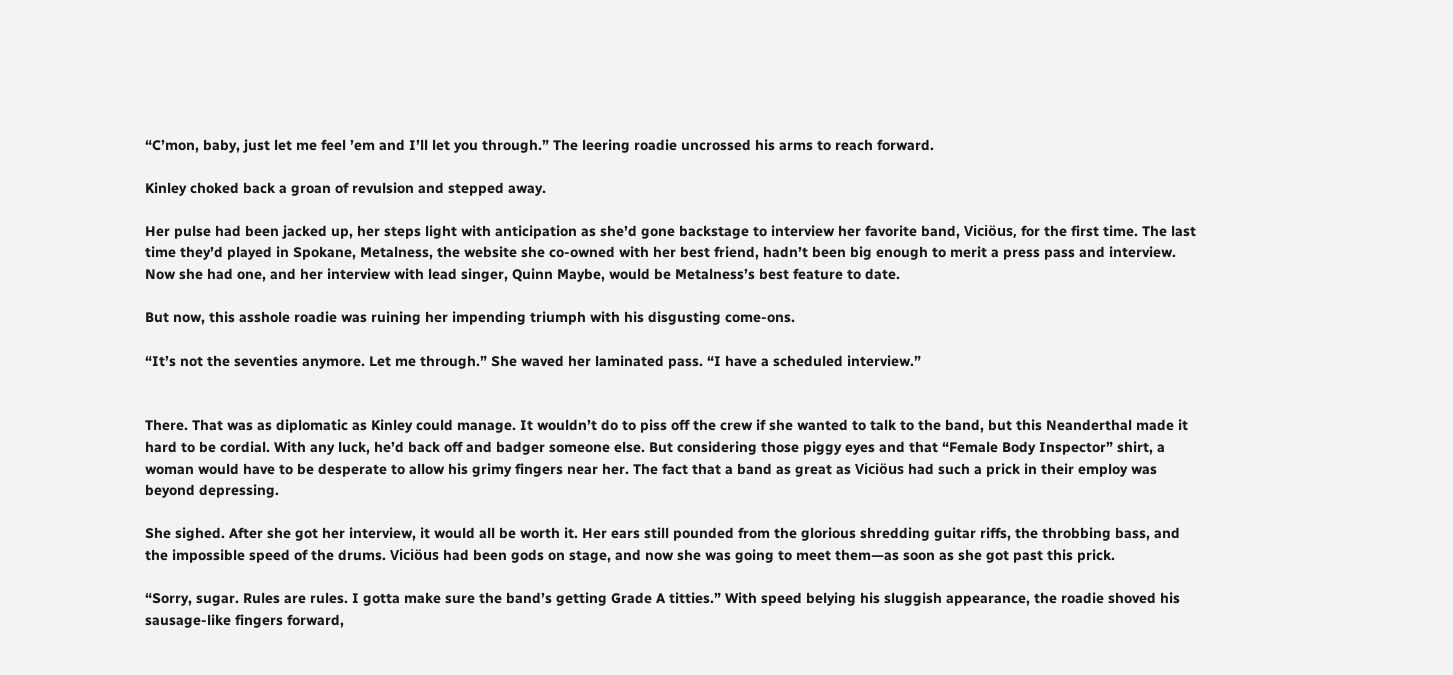“C’mon, baby, just let me feel ’em and I’ll let you through.” The leering roadie uncrossed his arms to reach forward.

Kinley choked back a groan of revulsion and stepped away.

Her pulse had been jacked up, her steps light with anticipation as she’d gone backstage to interview her favorite band, Viciöus, for the first time. The last time they’d played in Spokane, Metalness, the website she co-owned with her best friend, hadn’t been big enough to merit a press pass and interview. Now she had one, and her interview with lead singer, Quinn Maybe, would be Metalness’s best feature to date.

But now, this asshole roadie was ruining her impending triumph with his disgusting come-ons.

“It’s not the seventies anymore. Let me through.” She waved her laminated pass. “I have a scheduled interview.”


There. That was as diplomatic as Kinley could manage. It wouldn’t do to piss off the crew if she wanted to talk to the band, but this Neanderthal made it hard to be cordial. With any luck, he’d back off and badger someone else. But considering those piggy eyes and that “Female Body Inspector” shirt, a woman would have to be desperate to allow his grimy fingers near her. The fact that a band as great as Viciöus had such a prick in their employ was beyond depressing.

She sighed. After she got her interview, it would all be worth it. Her ears still pounded from the glorious shredding guitar riffs, the throbbing bass, and the impossible speed of the drums. Viciöus had been gods on stage, and now she was going to meet them—as soon as she got past this prick.

“Sorry, sugar. Rules are rules. I gotta make sure the band’s getting Grade A titties.” With speed belying his sluggish appearance, the roadie shoved his sausage-like fingers forward,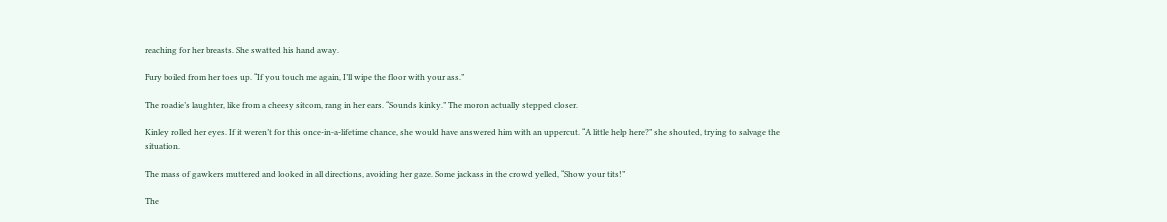reaching for her breasts. She swatted his hand away.

Fury boiled from her toes up. “If you touch me again, I’ll wipe the floor with your ass.”

The roadie’s laughter, like from a cheesy sitcom, rang in her ears. “Sounds kinky.” The moron actually stepped closer.

Kinley rolled her eyes. If it weren’t for this once-in-a-lifetime chance, she would have answered him with an uppercut. “A little help here?” she shouted, trying to salvage the situation.

The mass of gawkers muttered and looked in all directions, avoiding her gaze. Some jackass in the crowd yelled, “Show your tits!”

The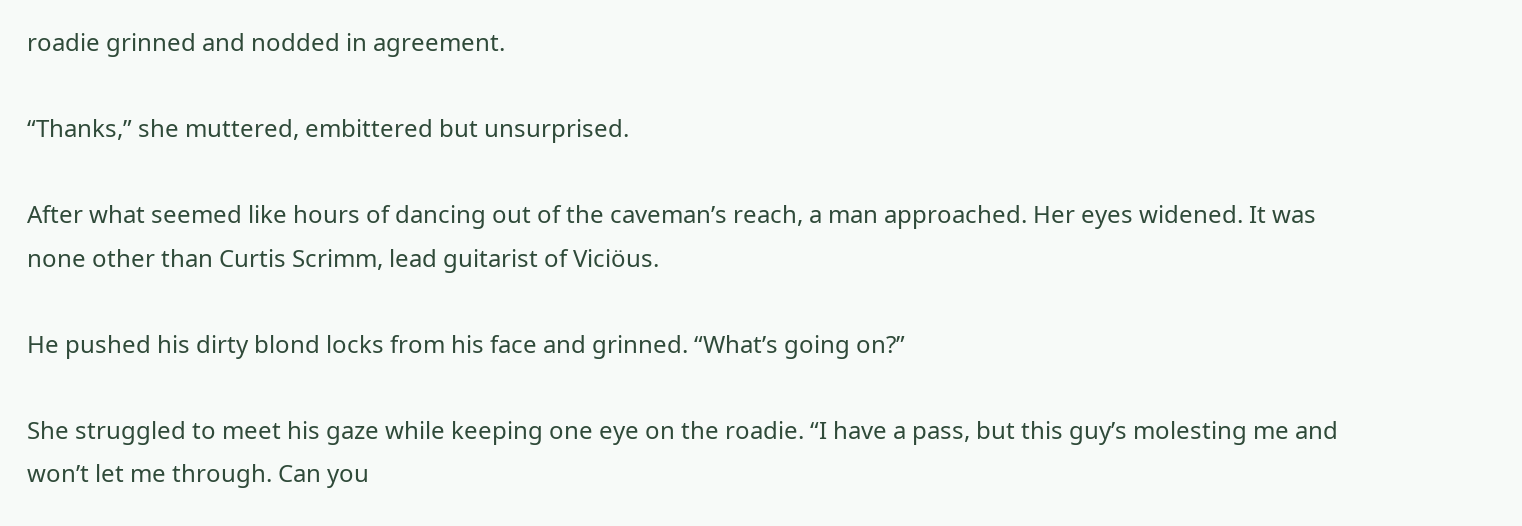roadie grinned and nodded in agreement.

“Thanks,” she muttered, embittered but unsurprised.

After what seemed like hours of dancing out of the caveman’s reach, a man approached. Her eyes widened. It was none other than Curtis Scrimm, lead guitarist of Viciöus.

He pushed his dirty blond locks from his face and grinned. “What’s going on?”

She struggled to meet his gaze while keeping one eye on the roadie. “I have a pass, but this guy’s molesting me and won’t let me through. Can you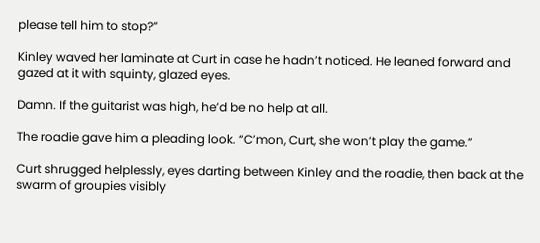please tell him to stop?”

Kinley waved her laminate at Curt in case he hadn’t noticed. He leaned forward and gazed at it with squinty, glazed eyes.

Damn. If the guitarist was high, he’d be no help at all.

The roadie gave him a pleading look. “C’mon, Curt, she won’t play the game.”

Curt shrugged helplessly, eyes darting between Kinley and the roadie, then back at the swarm of groupies visibly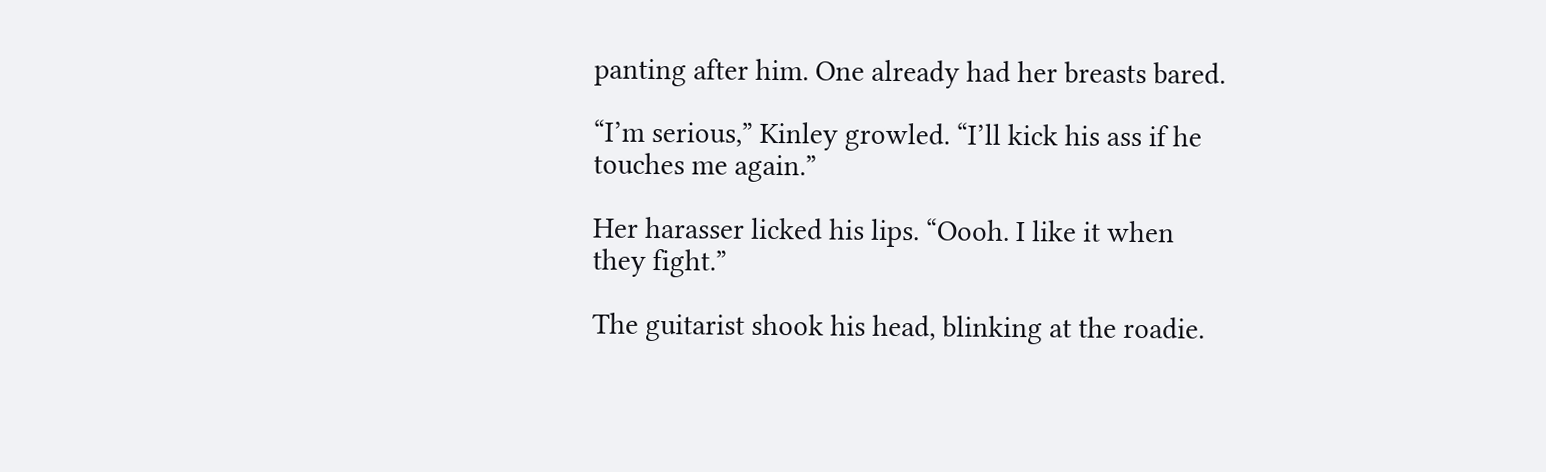panting after him. One already had her breasts bared.

“I’m serious,” Kinley growled. “I’ll kick his ass if he touches me again.”

Her harasser licked his lips. “Oooh. I like it when they fight.”

The guitarist shook his head, blinking at the roadie.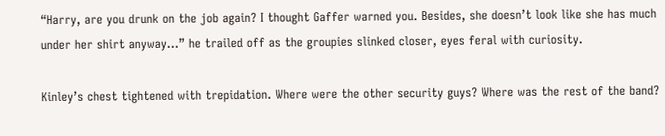“Harry, are you drunk on the job again? I thought Gaffer warned you. Besides, she doesn’t look like she has much under her shirt anyway…” he trailed off as the groupies slinked closer, eyes feral with curiosity.

Kinley’s chest tightened with trepidation. Where were the other security guys? Where was the rest of the band?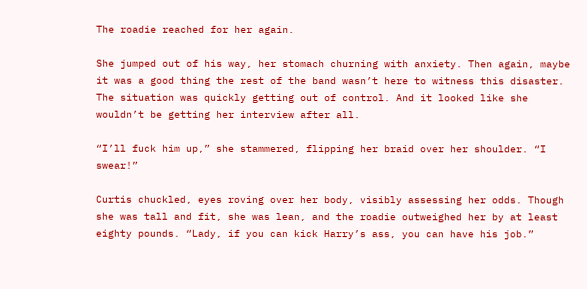The roadie reached for her again.

She jumped out of his way, her stomach churning with anxiety. Then again, maybe it was a good thing the rest of the band wasn’t here to witness this disaster. The situation was quickly getting out of control. And it looked like she wouldn’t be getting her interview after all.

“I’ll fuck him up,” she stammered, flipping her braid over her shoulder. “I swear!”

Curtis chuckled, eyes roving over her body, visibly assessing her odds. Though she was tall and fit, she was lean, and the roadie outweighed her by at least eighty pounds. “Lady, if you can kick Harry’s ass, you can have his job.”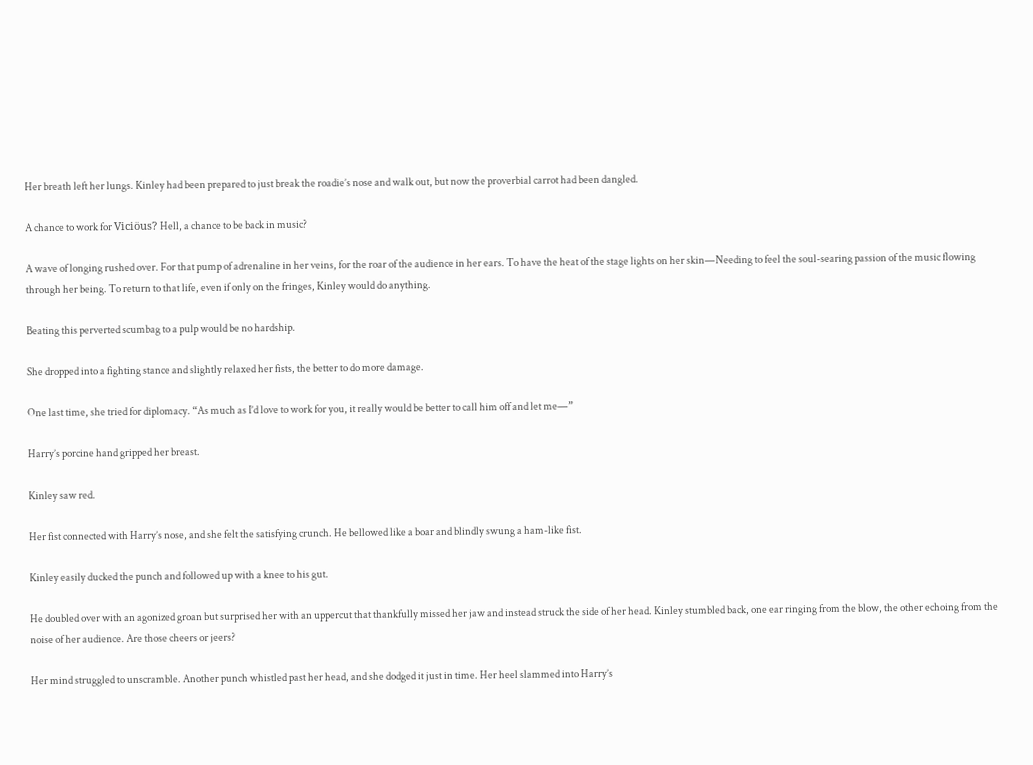Her breath left her lungs. Kinley had been prepared to just break the roadie’s nose and walk out, but now the proverbial carrot had been dangled.

A chance to work for Viciöus? Hell, a chance to be back in music?

A wave of longing rushed over. For that pump of adrenaline in her veins, for the roar of the audience in her ears. To have the heat of the stage lights on her skin—Needing to feel the soul-searing passion of the music flowing through her being. To return to that life, even if only on the fringes, Kinley would do anything.

Beating this perverted scumbag to a pulp would be no hardship.

She dropped into a fighting stance and slightly relaxed her fists, the better to do more damage.

One last time, she tried for diplomacy. “As much as I’d love to work for you, it really would be better to call him off and let me—”

Harry’s porcine hand gripped her breast.

Kinley saw red.

Her fist connected with Harry’s nose, and she felt the satisfying crunch. He bellowed like a boar and blindly swung a ham-like fist.

Kinley easily ducked the punch and followed up with a knee to his gut.

He doubled over with an agonized groan but surprised her with an uppercut that thankfully missed her jaw and instead struck the side of her head. Kinley stumbled back, one ear ringing from the blow, the other echoing from the noise of her audience. Are those cheers or jeers?

Her mind struggled to unscramble. Another punch whistled past her head, and she dodged it just in time. Her heel slammed into Harry’s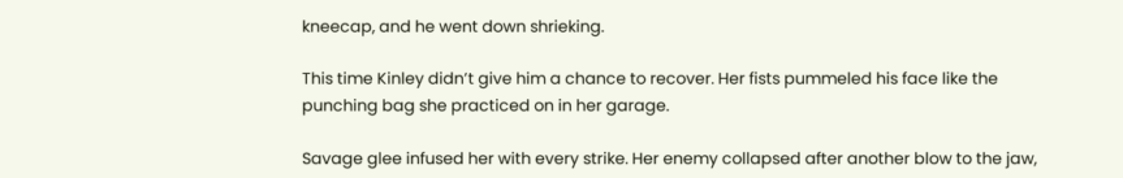kneecap, and he went down shrieking.

This time Kinley didn’t give him a chance to recover. Her fists pummeled his face like the punching bag she practiced on in her garage.

Savage glee infused her with every strike. Her enemy collapsed after another blow to the jaw,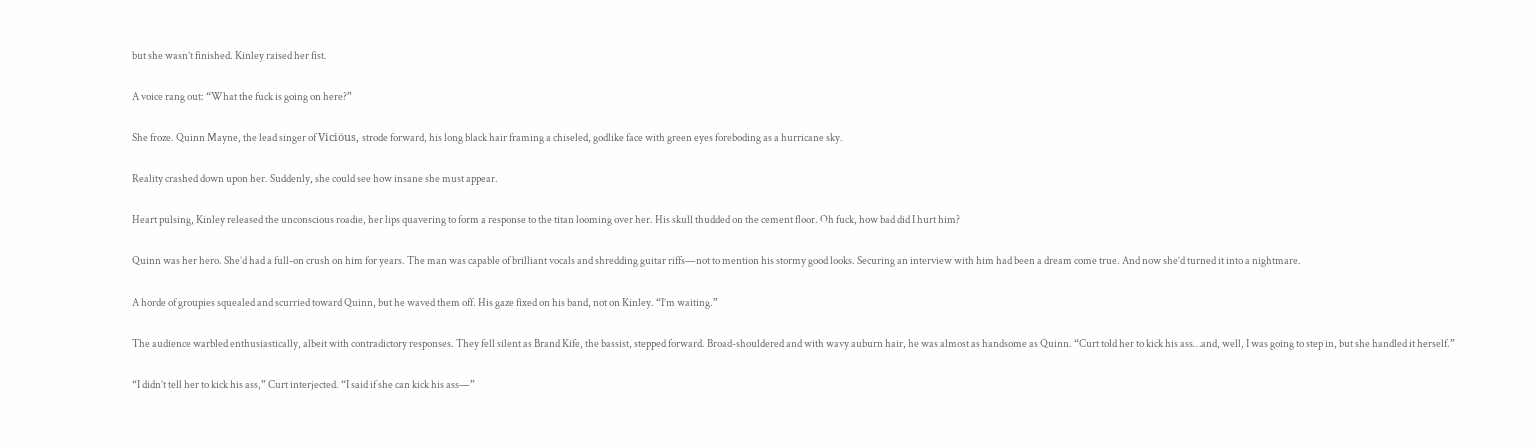but she wasn’t finished. Kinley raised her fist.

A voice rang out: “What the fuck is going on here?”

She froze. Quinn Mayne, the lead singer of Viciöus, strode forward, his long black hair framing a chiseled, godlike face with green eyes foreboding as a hurricane sky.

Reality crashed down upon her. Suddenly, she could see how insane she must appear.

Heart pulsing, Kinley released the unconscious roadie, her lips quavering to form a response to the titan looming over her. His skull thudded on the cement floor. Oh fuck, how bad did I hurt him?

Quinn was her hero. She’d had a full-on crush on him for years. The man was capable of brilliant vocals and shredding guitar riffs—not to mention his stormy good looks. Securing an interview with him had been a dream come true. And now she’d turned it into a nightmare.

A horde of groupies squealed and scurried toward Quinn, but he waved them off. His gaze fixed on his band, not on Kinley. “I’m waiting.”

The audience warbled enthusiastically, albeit with contradictory responses. They fell silent as Brand Kife, the bassist, stepped forward. Broad-shouldered and with wavy auburn hair, he was almost as handsome as Quinn. “Curt told her to kick his ass…and, well, I was going to step in, but she handled it herself.”

“I didn’t tell her to kick his ass,” Curt interjected. “I said if she can kick his ass—”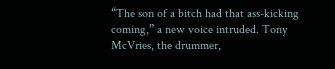“The son of a bitch had that ass-kicking coming,” a new voice intruded. Tony McVries, the drummer,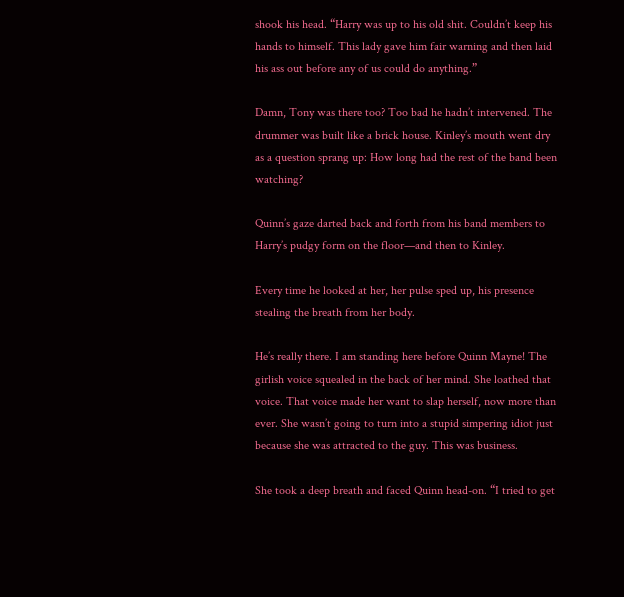shook his head. “Harry was up to his old shit. Couldn’t keep his hands to himself. This lady gave him fair warning and then laid his ass out before any of us could do anything.”

Damn, Tony was there too? Too bad he hadn’t intervened. The drummer was built like a brick house. Kinley’s mouth went dry as a question sprang up: How long had the rest of the band been watching?

Quinn’s gaze darted back and forth from his band members to Harry’s pudgy form on the floor—and then to Kinley.

Every time he looked at her, her pulse sped up, his presence stealing the breath from her body.

He’s really there. I am standing here before Quinn Mayne! The girlish voice squealed in the back of her mind. She loathed that voice. That voice made her want to slap herself, now more than ever. She wasn’t going to turn into a stupid simpering idiot just because she was attracted to the guy. This was business.

She took a deep breath and faced Quinn head-on. “I tried to get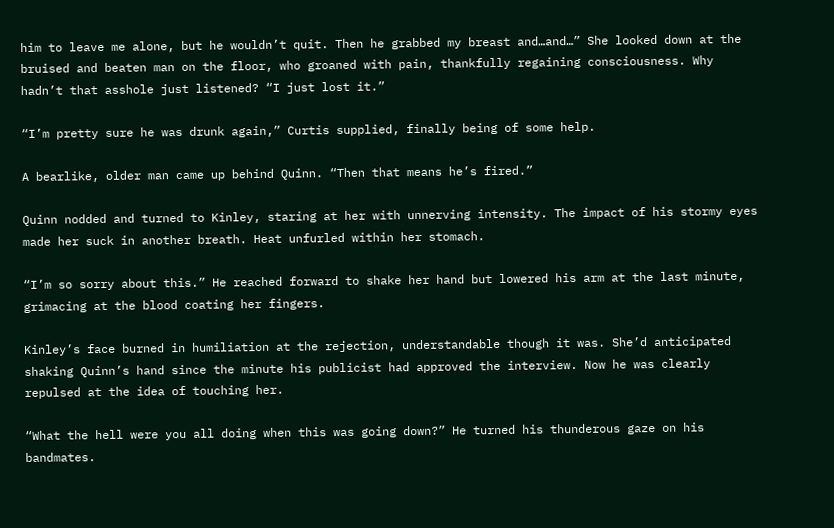him to leave me alone, but he wouldn’t quit. Then he grabbed my breast and…and…” She looked down at the bruised and beaten man on the floor, who groaned with pain, thankfully regaining consciousness. Why hadn’t that asshole just listened? “I just lost it.”

“I’m pretty sure he was drunk again,” Curtis supplied, finally being of some help.

A bearlike, older man came up behind Quinn. “Then that means he’s fired.”

Quinn nodded and turned to Kinley, staring at her with unnerving intensity. The impact of his stormy eyes made her suck in another breath. Heat unfurled within her stomach.

“I’m so sorry about this.” He reached forward to shake her hand but lowered his arm at the last minute, grimacing at the blood coating her fingers.

Kinley’s face burned in humiliation at the rejection, understandable though it was. She’d anticipated shaking Quinn’s hand since the minute his publicist had approved the interview. Now he was clearly repulsed at the idea of touching her.

“What the hell were you all doing when this was going down?” He turned his thunderous gaze on his bandmates.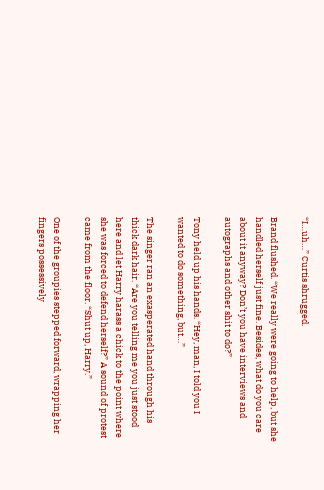“I…uh…” Curtis shrugged.

Brand flushed. “We really were going to help, but she handled herself just fine. Besides, what do you care about it anyway? Don’t you have interviews and autographs and other shit to do?”

Tony held up his hands. “Hey, man, I told you I wanted to do something, but…”

The singer ran an exasperated hand through his thick dark hair. “Are you telling me you just stood here and let Harry harass a chick to the point where she was forced to defend herself?” A sound of protest came from the floor. “Shut up, Harry.”

One of the groupies stepped forward, wrapping her fingers possessively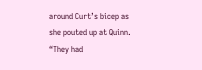around Curt’s bicep as she pouted up at Quinn. “They had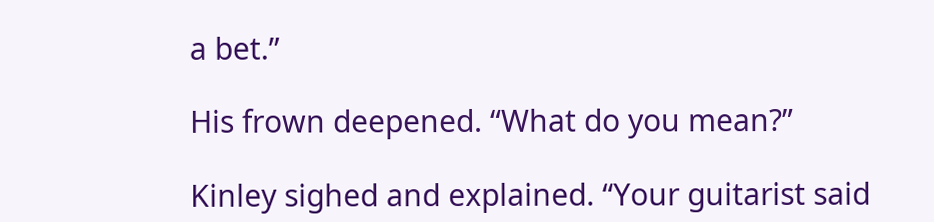a bet.”

His frown deepened. “What do you mean?”

Kinley sighed and explained. “Your guitarist said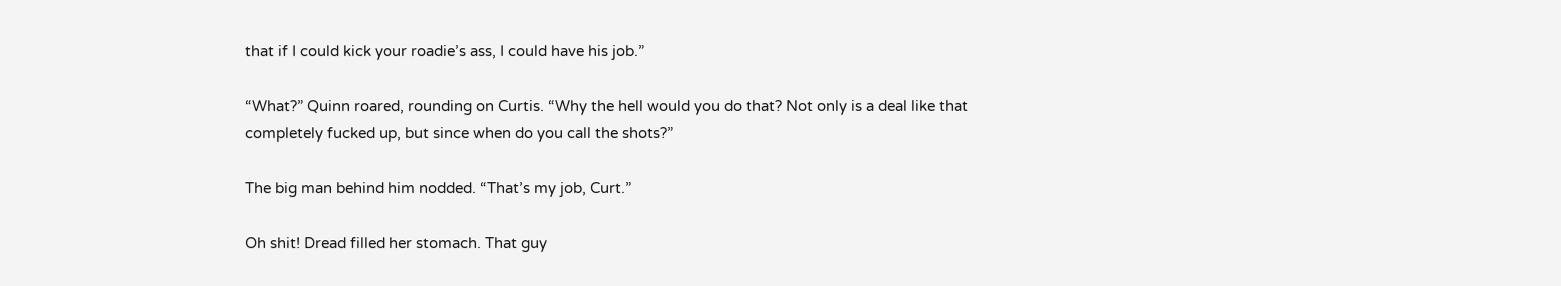that if I could kick your roadie’s ass, I could have his job.”

“What?” Quinn roared, rounding on Curtis. “Why the hell would you do that? Not only is a deal like that completely fucked up, but since when do you call the shots?”

The big man behind him nodded. “That’s my job, Curt.”

Oh shit! Dread filled her stomach. That guy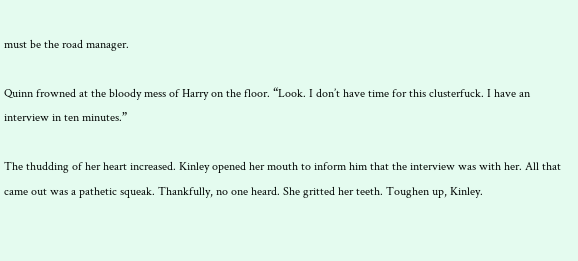must be the road manager.

Quinn frowned at the bloody mess of Harry on the floor. “Look. I don’t have time for this clusterfuck. I have an interview in ten minutes.”

The thudding of her heart increased. Kinley opened her mouth to inform him that the interview was with her. All that came out was a pathetic squeak. Thankfully, no one heard. She gritted her teeth. Toughen up, Kinley.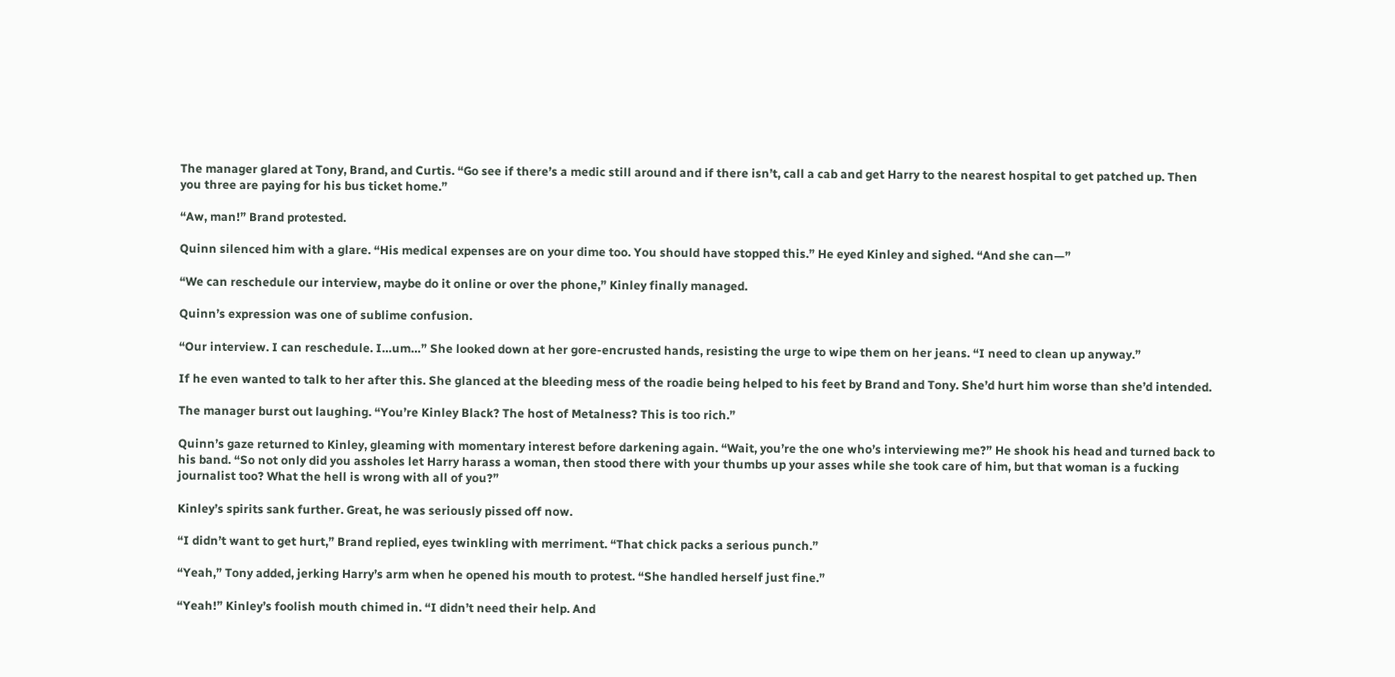The manager glared at Tony, Brand, and Curtis. “Go see if there’s a medic still around and if there isn’t, call a cab and get Harry to the nearest hospital to get patched up. Then you three are paying for his bus ticket home.”

“Aw, man!” Brand protested.

Quinn silenced him with a glare. “His medical expenses are on your dime too. You should have stopped this.” He eyed Kinley and sighed. “And she can—”

“We can reschedule our interview, maybe do it online or over the phone,” Kinley finally managed.

Quinn’s expression was one of sublime confusion.

“Our interview. I can reschedule. I…um…” She looked down at her gore-encrusted hands, resisting the urge to wipe them on her jeans. “I need to clean up anyway.”

If he even wanted to talk to her after this. She glanced at the bleeding mess of the roadie being helped to his feet by Brand and Tony. She’d hurt him worse than she’d intended.

The manager burst out laughing. “You’re Kinley Black? The host of Metalness? This is too rich.”

Quinn’s gaze returned to Kinley, gleaming with momentary interest before darkening again. “Wait, you’re the one who’s interviewing me?” He shook his head and turned back to his band. “So not only did you assholes let Harry harass a woman, then stood there with your thumbs up your asses while she took care of him, but that woman is a fucking journalist too? What the hell is wrong with all of you?”

Kinley’s spirits sank further. Great, he was seriously pissed off now.

“I didn’t want to get hurt,” Brand replied, eyes twinkling with merriment. “That chick packs a serious punch.”

“Yeah,” Tony added, jerking Harry’s arm when he opened his mouth to protest. “She handled herself just fine.”

“Yeah!” Kinley’s foolish mouth chimed in. “I didn’t need their help. And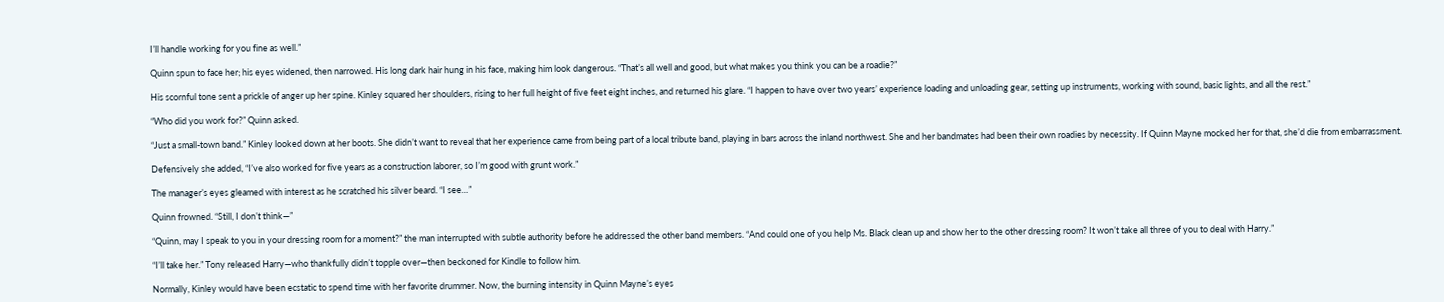I’ll handle working for you fine as well.”

Quinn spun to face her; his eyes widened, then narrowed. His long dark hair hung in his face, making him look dangerous. “That’s all well and good, but what makes you think you can be a roadie?”

His scornful tone sent a prickle of anger up her spine. Kinley squared her shoulders, rising to her full height of five feet eight inches, and returned his glare. “I happen to have over two years’ experience loading and unloading gear, setting up instruments, working with sound, basic lights, and all the rest.”

“Who did you work for?” Quinn asked.

“Just a small-town band.” Kinley looked down at her boots. She didn’t want to reveal that her experience came from being part of a local tribute band, playing in bars across the inland northwest. She and her bandmates had been their own roadies by necessity. If Quinn Mayne mocked her for that, she’d die from embarrassment.

Defensively she added, “I’ve also worked for five years as a construction laborer, so I’m good with grunt work.”

The manager’s eyes gleamed with interest as he scratched his silver beard. “I see…”

Quinn frowned. “Still, I don’t think—”

“Quinn, may I speak to you in your dressing room for a moment?” the man interrupted with subtle authority before he addressed the other band members. “And could one of you help Ms. Black clean up and show her to the other dressing room? It won’t take all three of you to deal with Harry.”

“I’ll take her.” Tony released Harry—who thankfully didn’t topple over—then beckoned for Kindle to follow him.

Normally, Kinley would have been ecstatic to spend time with her favorite drummer. Now, the burning intensity in Quinn Mayne’s eyes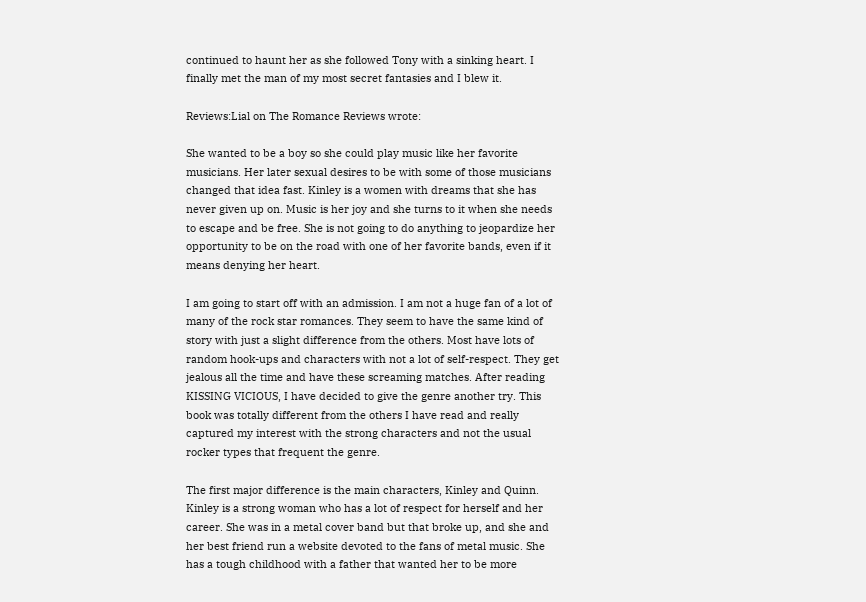continued to haunt her as she followed Tony with a sinking heart. I finally met the man of my most secret fantasies and I blew it.

Reviews:Lial on The Romance Reviews wrote:

She wanted to be a boy so she could play music like her favorite musicians. Her later sexual desires to be with some of those musicians changed that idea fast. Kinley is a women with dreams that she has never given up on. Music is her joy and she turns to it when she needs to escape and be free. She is not going to do anything to jeopardize her opportunity to be on the road with one of her favorite bands, even if it means denying her heart.

I am going to start off with an admission. I am not a huge fan of a lot of many of the rock star romances. They seem to have the same kind of story with just a slight difference from the others. Most have lots of random hook-ups and characters with not a lot of self-respect. They get jealous all the time and have these screaming matches. After reading KISSING VICIOUS, I have decided to give the genre another try. This book was totally different from the others I have read and really captured my interest with the strong characters and not the usual rocker types that frequent the genre.

The first major difference is the main characters, Kinley and Quinn. Kinley is a strong woman who has a lot of respect for herself and her career. She was in a metal cover band but that broke up, and she and her best friend run a website devoted to the fans of metal music. She has a tough childhood with a father that wanted her to be more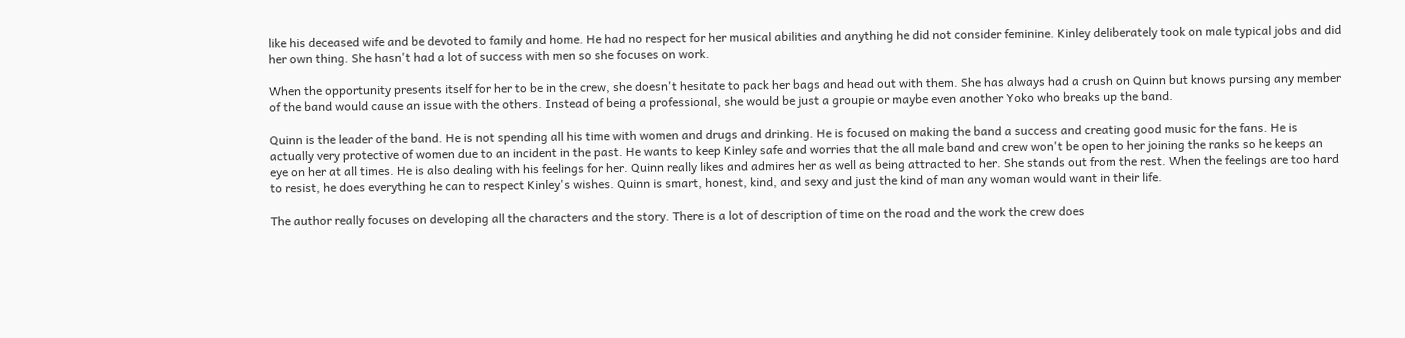like his deceased wife and be devoted to family and home. He had no respect for her musical abilities and anything he did not consider feminine. Kinley deliberately took on male typical jobs and did her own thing. She hasn't had a lot of success with men so she focuses on work.

When the opportunity presents itself for her to be in the crew, she doesn't hesitate to pack her bags and head out with them. She has always had a crush on Quinn but knows pursing any member of the band would cause an issue with the others. Instead of being a professional, she would be just a groupie or maybe even another Yoko who breaks up the band.

Quinn is the leader of the band. He is not spending all his time with women and drugs and drinking. He is focused on making the band a success and creating good music for the fans. He is actually very protective of women due to an incident in the past. He wants to keep Kinley safe and worries that the all male band and crew won't be open to her joining the ranks so he keeps an eye on her at all times. He is also dealing with his feelings for her. Quinn really likes and admires her as well as being attracted to her. She stands out from the rest. When the feelings are too hard to resist, he does everything he can to respect Kinley's wishes. Quinn is smart, honest, kind, and sexy and just the kind of man any woman would want in their life.

The author really focuses on developing all the characters and the story. There is a lot of description of time on the road and the work the crew does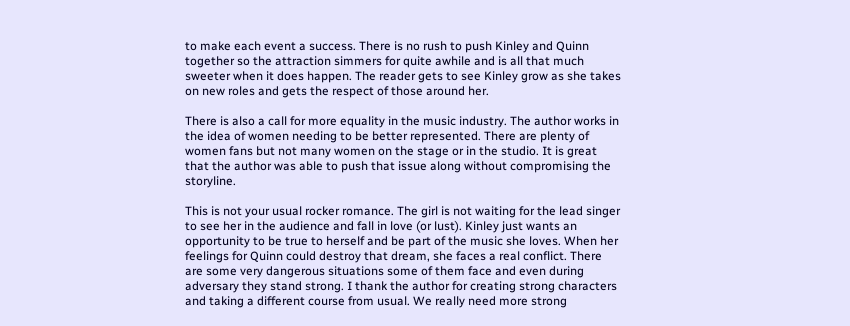to make each event a success. There is no rush to push Kinley and Quinn together so the attraction simmers for quite awhile and is all that much sweeter when it does happen. The reader gets to see Kinley grow as she takes on new roles and gets the respect of those around her.

There is also a call for more equality in the music industry. The author works in the idea of women needing to be better represented. There are plenty of women fans but not many women on the stage or in the studio. It is great that the author was able to push that issue along without compromising the storyline.

This is not your usual rocker romance. The girl is not waiting for the lead singer to see her in the audience and fall in love (or lust). Kinley just wants an opportunity to be true to herself and be part of the music she loves. When her feelings for Quinn could destroy that dream, she faces a real conflict. There are some very dangerous situations some of them face and even during adversary they stand strong. I thank the author for creating strong characters and taking a different course from usual. We really need more strong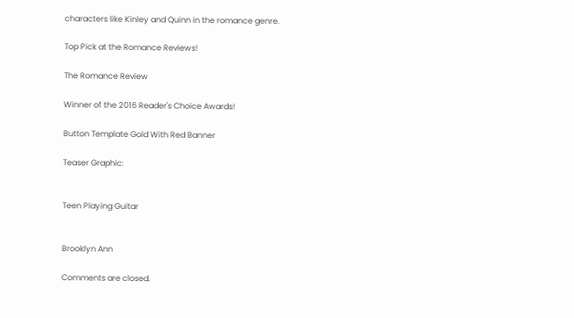characters like Kinley and Quinn in the romance genre.

Top Pick at the Romance Reviews!

The Romance Review

Winner of the 2016 Reader's Choice Awards!

Button Template Gold With Red Banner

Teaser Graphic:


Teen Playing Guitar


Brooklyn Ann

Comments are closed.